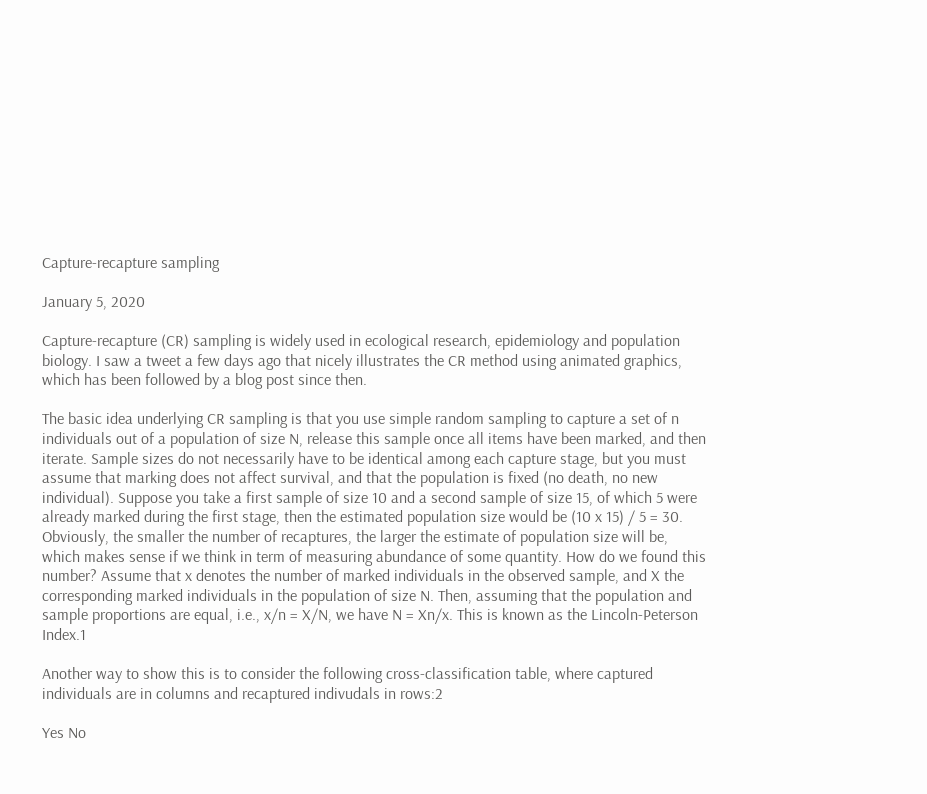Capture-recapture sampling

January 5, 2020

Capture-recapture (CR) sampling is widely used in ecological research, epidemiology and population biology. I saw a tweet a few days ago that nicely illustrates the CR method using animated graphics, which has been followed by a blog post since then.

The basic idea underlying CR sampling is that you use simple random sampling to capture a set of n individuals out of a population of size N, release this sample once all items have been marked, and then iterate. Sample sizes do not necessarily have to be identical among each capture stage, but you must assume that marking does not affect survival, and that the population is fixed (no death, no new individual). Suppose you take a first sample of size 10 and a second sample of size 15, of which 5 were already marked during the first stage, then the estimated population size would be (10 x 15) / 5 = 30. Obviously, the smaller the number of recaptures, the larger the estimate of population size will be, which makes sense if we think in term of measuring abundance of some quantity. How do we found this number? Assume that x denotes the number of marked individuals in the observed sample, and X the corresponding marked individuals in the population of size N. Then, assuming that the population and sample proportions are equal, i.e., x/n = X/N, we have N = Xn/x. This is known as the Lincoln-Peterson Index.1

Another way to show this is to consider the following cross-classification table, where captured individuals are in columns and recaptured indivudals in rows:2

Yes No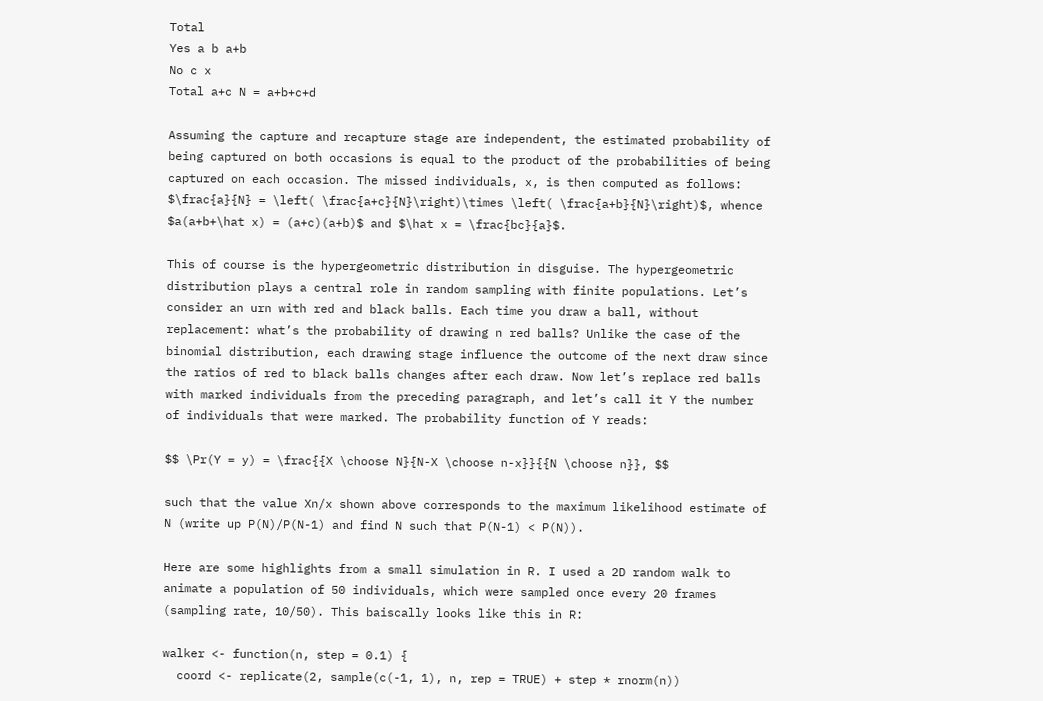Total
Yes a b a+b
No c x
Total a+c N = a+b+c+d

Assuming the capture and recapture stage are independent, the estimated probability of being captured on both occasions is equal to the product of the probabilities of being captured on each occasion. The missed individuals, x, is then computed as follows: $\frac{a}{N} = \left( \frac{a+c}{N}\right)\times \left( \frac{a+b}{N}\right)$, whence $a(a+b+\hat x) = (a+c)(a+b)$ and $\hat x = \frac{bc}{a}$.

This of course is the hypergeometric distribution in disguise. The hypergeometric distribution plays a central role in random sampling with finite populations. Let’s consider an urn with red and black balls. Each time you draw a ball, without replacement: what’s the probability of drawing n red balls? Unlike the case of the binomial distribution, each drawing stage influence the outcome of the next draw since the ratios of red to black balls changes after each draw. Now let’s replace red balls with marked individuals from the preceding paragraph, and let’s call it Y the number of individuals that were marked. The probability function of Y reads:

$$ \Pr(Y = y) = \frac{{X \choose N}{N-X \choose n-x}}{{N \choose n}}, $$

such that the value Xn/x shown above corresponds to the maximum likelihood estimate of N (write up P(N)/P(N-1) and find N such that P(N-1) < P(N)).

Here are some highlights from a small simulation in R. I used a 2D random walk to animate a population of 50 individuals, which were sampled once every 20 frames (sampling rate, 10/50). This baiscally looks like this in R:

walker <- function(n, step = 0.1) {
  coord <- replicate(2, sample(c(-1, 1), n, rep = TRUE) + step * rnorm(n))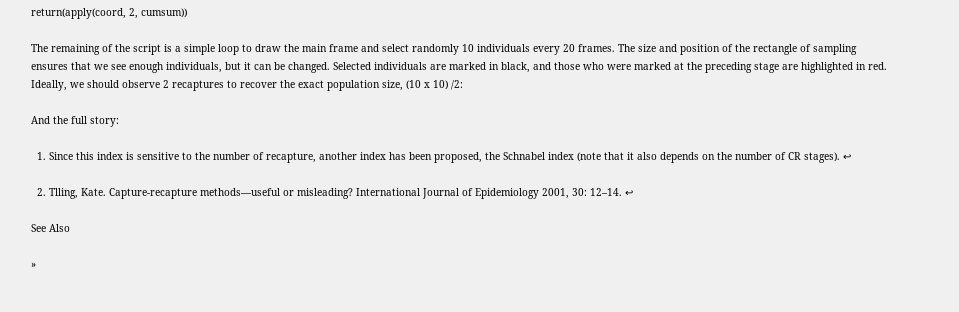return(apply(coord, 2, cumsum))

The remaining of the script is a simple loop to draw the main frame and select randomly 10 individuals every 20 frames. The size and position of the rectangle of sampling ensures that we see enough individuals, but it can be changed. Selected individuals are marked in black, and those who were marked at the preceding stage are highlighted in red. Ideally, we should observe 2 recaptures to recover the exact population size, (10 x 10) /2:

And the full story:

  1. Since this index is sensitive to the number of recapture, another index has been proposed, the Schnabel index (note that it also depends on the number of CR stages). ↩

  2. Tlling, Kate. Capture-recapture methods—useful or misleading? International Journal of Epidemiology 2001, 30: 12–14. ↩

See Also

»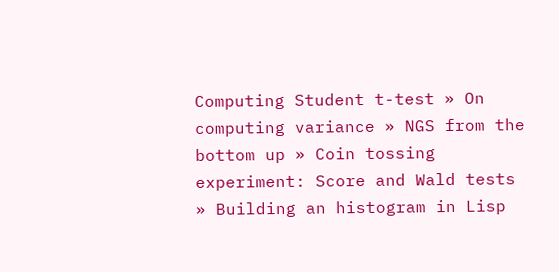Computing Student t-test » On computing variance » NGS from the bottom up » Coin tossing experiment: Score and Wald tests » Building an histogram in Lisp